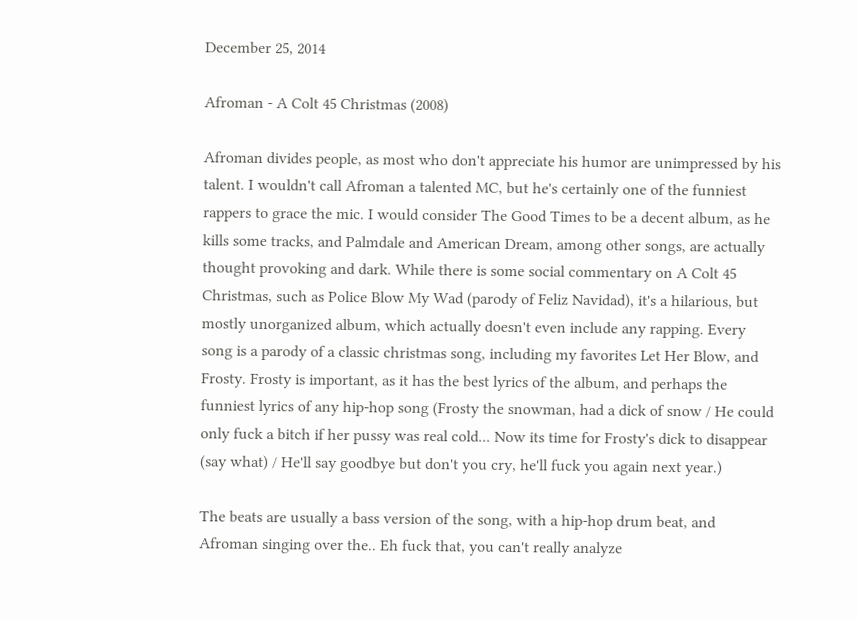December 25, 2014

Afroman - A Colt 45 Christmas (2008)

Afroman divides people, as most who don't appreciate his humor are unimpressed by his talent. I wouldn't call Afroman a talented MC, but he's certainly one of the funniest rappers to grace the mic. I would consider The Good Times to be a decent album, as he kills some tracks, and Palmdale and American Dream, among other songs, are actually thought provoking and dark. While there is some social commentary on A Colt 45 Christmas, such as Police Blow My Wad (parody of Feliz Navidad), it's a hilarious, but mostly unorganized album, which actually doesn't even include any rapping. Every song is a parody of a classic christmas song, including my favorites Let Her Blow, and Frosty. Frosty is important, as it has the best lyrics of the album, and perhaps the funniest lyrics of any hip-hop song (Frosty the snowman, had a dick of snow / He could only fuck a bitch if her pussy was real cold... Now its time for Frosty's dick to disappear (say what) / He'll say goodbye but don't you cry, he'll fuck you again next year.)

The beats are usually a bass version of the song, with a hip-hop drum beat, and Afroman singing over the.. Eh fuck that, you can't really analyze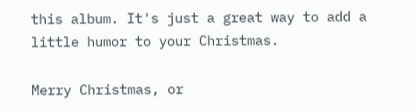this album. It's just a great way to add a little humor to your Christmas.

Merry Christmas, or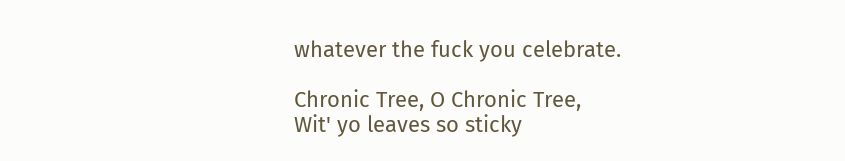whatever the fuck you celebrate.

Chronic Tree, O Chronic Tree,
Wit' yo leaves so sticky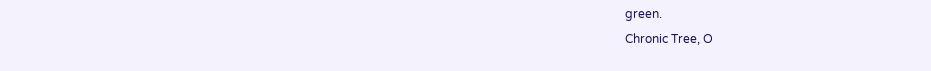green.
Chronic Tree, O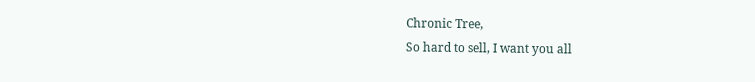Chronic Tree,
So hard to sell, I want you all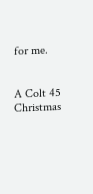for me.


A Colt 45 Christmas